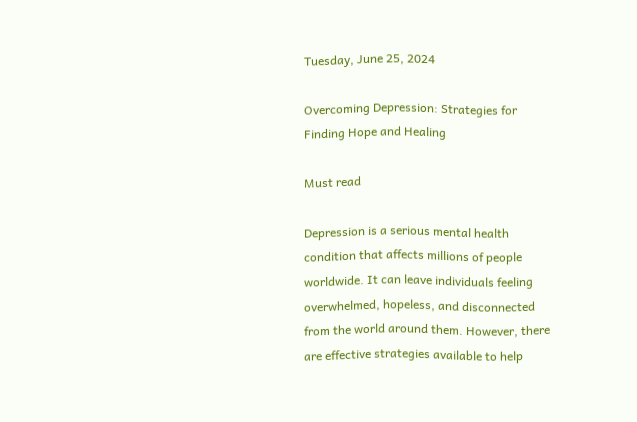Tuesday, June 25, 2024

Overcoming Depression: Strategies for Finding Hope and Healing

Must read

Depression is a serious mental health condition that affects millions of people worldwide. It can leave individuals feeling overwhelmed, hopeless, and disconnected from the world around them. However, there are effective strategies available to help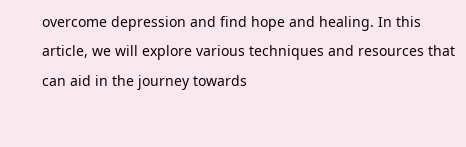overcome depression and find hope and healing. In this article, we will explore various techniques and resources that can aid in the journey towards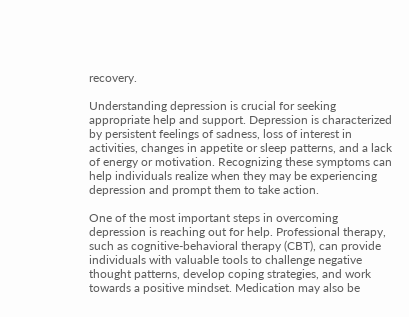recovery.

Understanding depression is crucial for seeking appropriate help and support. Depression is characterized by persistent feelings of sadness, loss of interest in activities, changes in appetite or sleep patterns, and a lack of energy or motivation. Recognizing these symptoms can help individuals realize when they may be experiencing depression and prompt them to take action.

One of the most important steps in overcoming depression is reaching out for help. Professional therapy, such as cognitive-behavioral therapy (CBT), can provide individuals with valuable tools to challenge negative thought patterns, develop coping strategies, and work towards a positive mindset. Medication may also be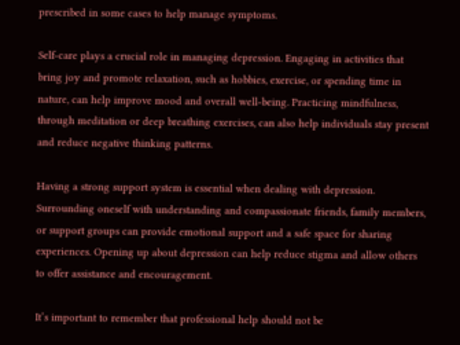prescribed in some cases to help manage symptoms.

Self-care plays a crucial role in managing depression. Engaging in activities that bring joy and promote relaxation, such as hobbies, exercise, or spending time in nature, can help improve mood and overall well-being. Practicing mindfulness, through meditation or deep breathing exercises, can also help individuals stay present and reduce negative thinking patterns.

Having a strong support system is essential when dealing with depression. Surrounding oneself with understanding and compassionate friends, family members, or support groups can provide emotional support and a safe space for sharing experiences. Opening up about depression can help reduce stigma and allow others to offer assistance and encouragement.

It’s important to remember that professional help should not be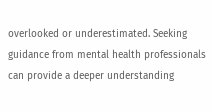overlooked or underestimated. Seeking guidance from mental health professionals can provide a deeper understanding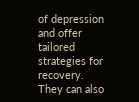of depression and offer tailored strategies for recovery. They can also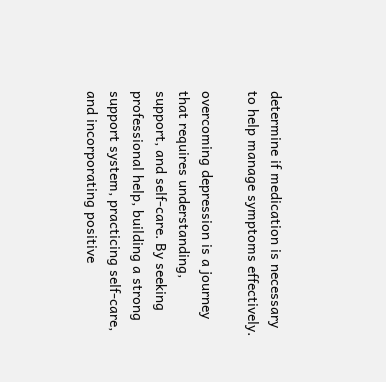determine if medication is necessary to help manage symptoms effectively.

overcoming depression is a journey that requires understanding, support, and self-care. By seeking professional help, building a strong support system, practicing self-care, and incorporating positive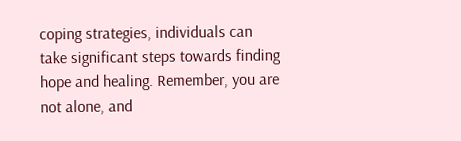coping strategies, individuals can take significant steps towards finding hope and healing. Remember, you are not alone, and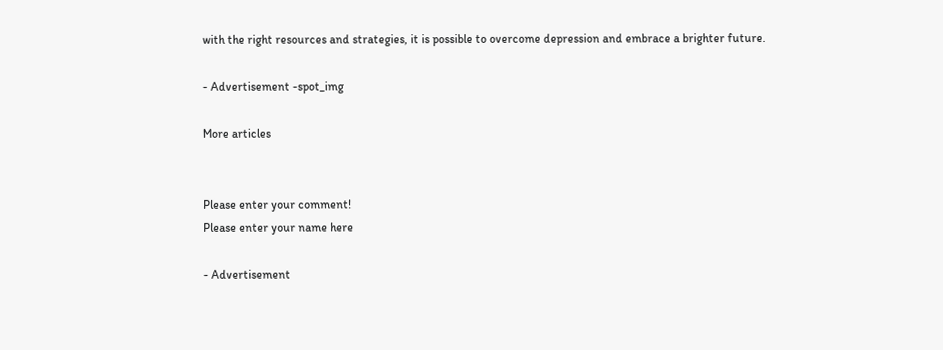with the right resources and strategies, it is possible to overcome depression and embrace a brighter future.

- Advertisement -spot_img

More articles


Please enter your comment!
Please enter your name here

- Advertisement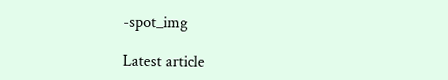-spot_img

Latest article